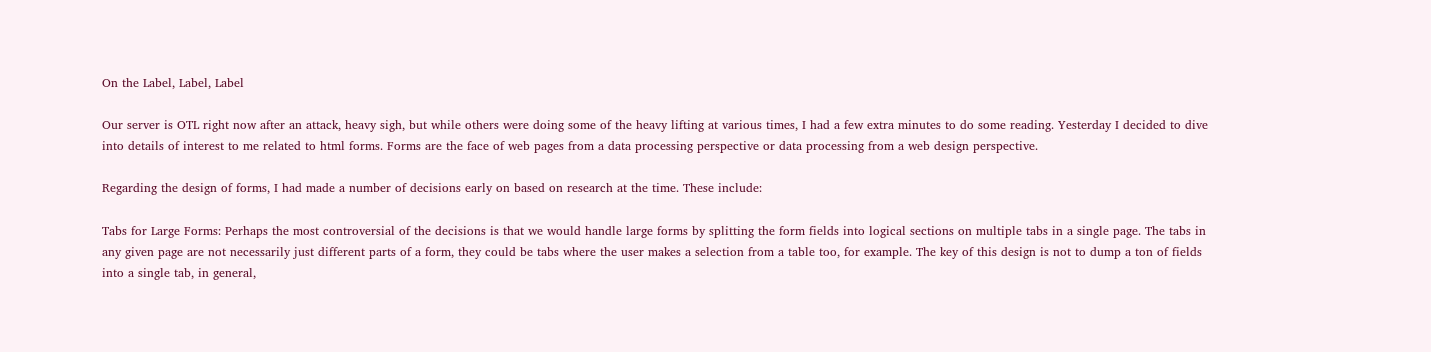On the Label, Label, Label

Our server is OTL right now after an attack, heavy sigh, but while others were doing some of the heavy lifting at various times, I had a few extra minutes to do some reading. Yesterday I decided to dive into details of interest to me related to html forms. Forms are the face of web pages from a data processing perspective or data processing from a web design perspective.

Regarding the design of forms, I had made a number of decisions early on based on research at the time. These include:

Tabs for Large Forms: Perhaps the most controversial of the decisions is that we would handle large forms by splitting the form fields into logical sections on multiple tabs in a single page. The tabs in any given page are not necessarily just different parts of a form, they could be tabs where the user makes a selection from a table too, for example. The key of this design is not to dump a ton of fields into a single tab, in general,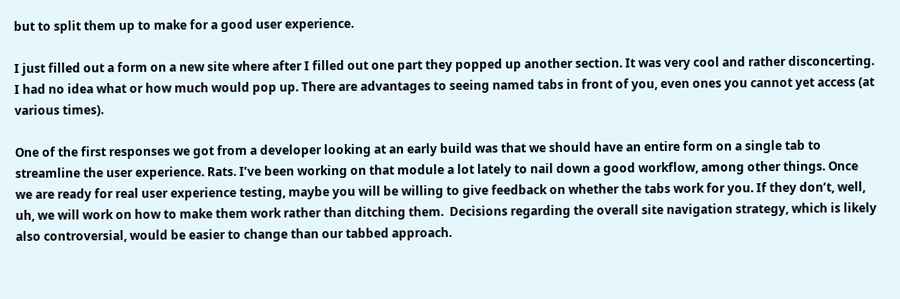but to split them up to make for a good user experience.

I just filled out a form on a new site where after I filled out one part they popped up another section. It was very cool and rather disconcerting. I had no idea what or how much would pop up. There are advantages to seeing named tabs in front of you, even ones you cannot yet access (at various times).

One of the first responses we got from a developer looking at an early build was that we should have an entire form on a single tab to streamline the user experience. Rats. I’ve been working on that module a lot lately to nail down a good workflow, among other things. Once we are ready for real user experience testing, maybe you will be willing to give feedback on whether the tabs work for you. If they don’t, well, uh, we will work on how to make them work rather than ditching them.  Decisions regarding the overall site navigation strategy, which is likely also controversial, would be easier to change than our tabbed approach.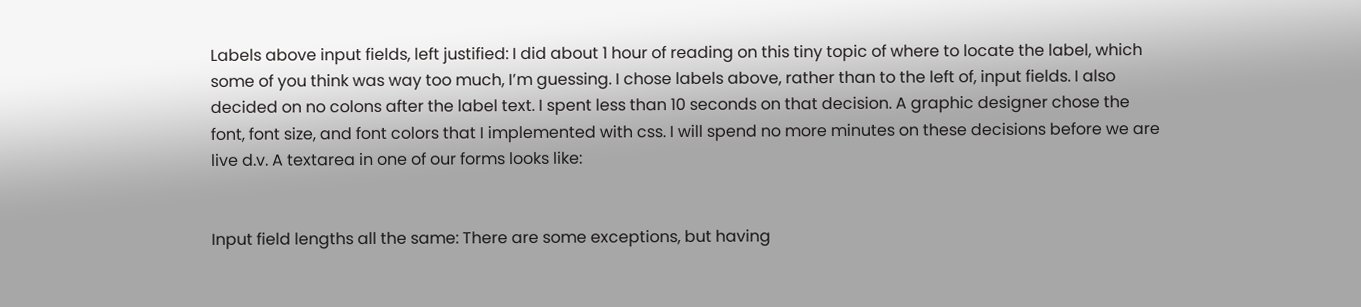Labels above input fields, left justified: I did about 1 hour of reading on this tiny topic of where to locate the label, which some of you think was way too much, I’m guessing. I chose labels above, rather than to the left of, input fields. I also decided on no colons after the label text. I spent less than 10 seconds on that decision. A graphic designer chose the font, font size, and font colors that I implemented with css. I will spend no more minutes on these decisions before we are live d.v. A textarea in one of our forms looks like:


Input field lengths all the same: There are some exceptions, but having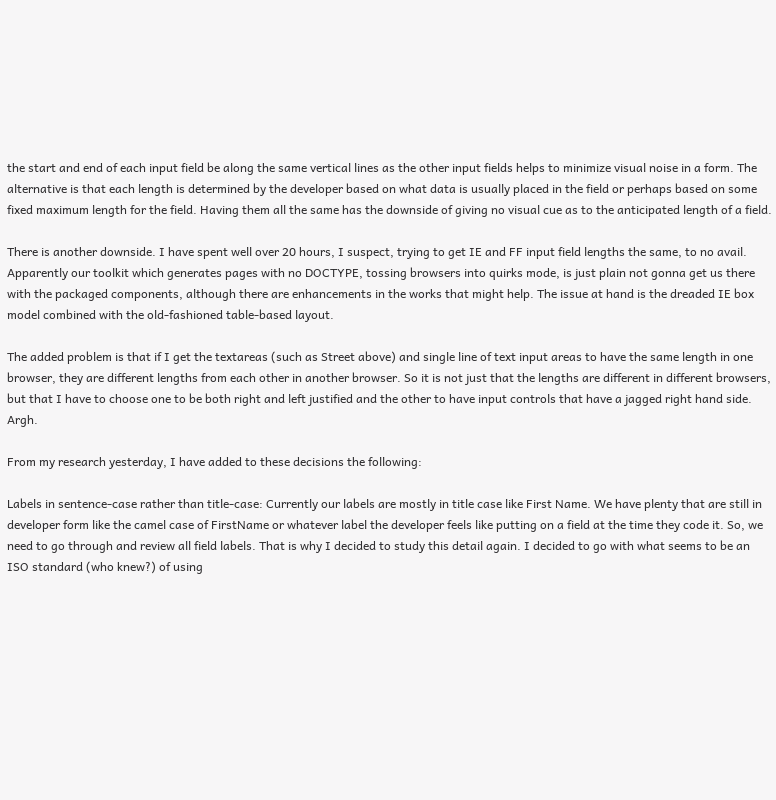the start and end of each input field be along the same vertical lines as the other input fields helps to minimize visual noise in a form. The alternative is that each length is determined by the developer based on what data is usually placed in the field or perhaps based on some fixed maximum length for the field. Having them all the same has the downside of giving no visual cue as to the anticipated length of a field.

There is another downside. I have spent well over 20 hours, I suspect, trying to get IE and FF input field lengths the same, to no avail. Apparently our toolkit which generates pages with no DOCTYPE, tossing browsers into quirks mode, is just plain not gonna get us there with the packaged components, although there are enhancements in the works that might help. The issue at hand is the dreaded IE box model combined with the old-fashioned table-based layout.

The added problem is that if I get the textareas (such as Street above) and single line of text input areas to have the same length in one browser, they are different lengths from each other in another browser. So it is not just that the lengths are different in different browsers, but that I have to choose one to be both right and left justified and the other to have input controls that have a jagged right hand side. Argh.

From my research yesterday, I have added to these decisions the following:

Labels in sentence-case rather than title-case: Currently our labels are mostly in title case like First Name. We have plenty that are still in developer form like the camel case of FirstName or whatever label the developer feels like putting on a field at the time they code it. So, we need to go through and review all field labels. That is why I decided to study this detail again. I decided to go with what seems to be an ISO standard (who knew?) of using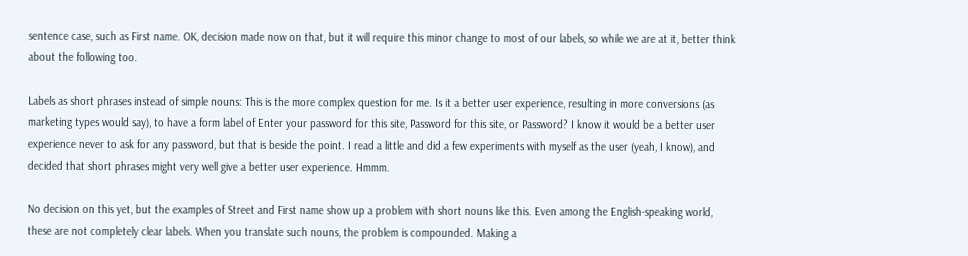sentence case, such as First name. OK, decision made now on that, but it will require this minor change to most of our labels, so while we are at it, better think about the following too.

Labels as short phrases instead of simple nouns: This is the more complex question for me. Is it a better user experience, resulting in more conversions (as marketing types would say), to have a form label of Enter your password for this site, Password for this site, or Password? I know it would be a better user experience never to ask for any password, but that is beside the point. I read a little and did a few experiments with myself as the user (yeah, I know), and decided that short phrases might very well give a better user experience. Hmmm.

No decision on this yet, but the examples of Street and First name show up a problem with short nouns like this. Even among the English-speaking world, these are not completely clear labels. When you translate such nouns, the problem is compounded. Making a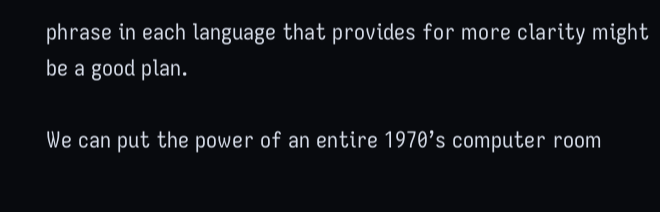phrase in each language that provides for more clarity might be a good plan.

We can put the power of an entire 1970’s computer room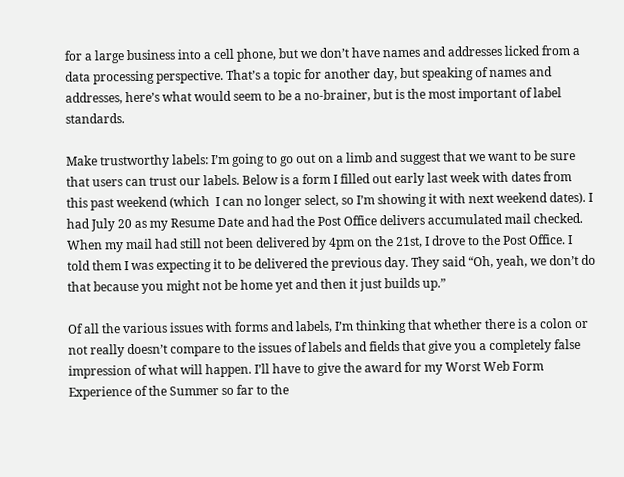for a large business into a cell phone, but we don’t have names and addresses licked from a data processing perspective. That’s a topic for another day, but speaking of names and addresses, here’s what would seem to be a no-brainer, but is the most important of label standards.

Make trustworthy labels: I’m going to go out on a limb and suggest that we want to be sure that users can trust our labels. Below is a form I filled out early last week with dates from this past weekend (which  I can no longer select, so I’m showing it with next weekend dates). I had July 20 as my Resume Date and had the Post Office delivers accumulated mail checked. When my mail had still not been delivered by 4pm on the 21st, I drove to the Post Office. I told them I was expecting it to be delivered the previous day. They said “Oh, yeah, we don’t do that because you might not be home yet and then it just builds up.”

Of all the various issues with forms and labels, I’m thinking that whether there is a colon or not really doesn’t compare to the issues of labels and fields that give you a completely false impression of what will happen. I’ll have to give the award for my Worst Web Form Experience of the Summer so far to the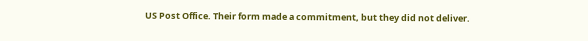US Post Office. Their form made a commitment, but they did not deliver.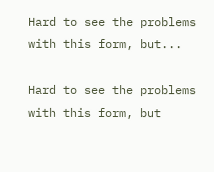Hard to see the problems with this form, but...

Hard to see the problems with this form, but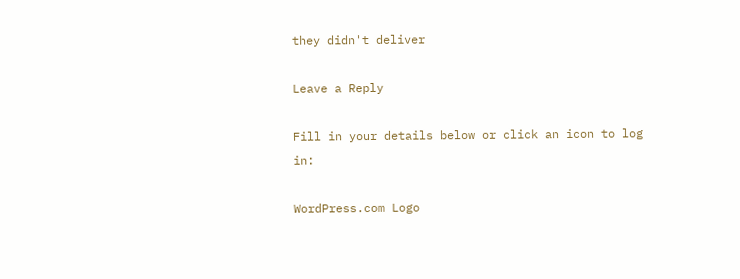they didn't deliver

Leave a Reply

Fill in your details below or click an icon to log in:

WordPress.com Logo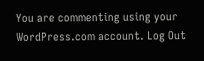You are commenting using your WordPress.com account. Log Out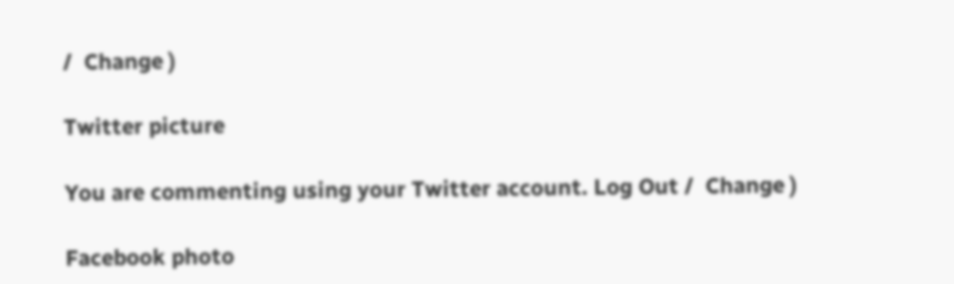/  Change )

Twitter picture

You are commenting using your Twitter account. Log Out /  Change )

Facebook photo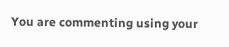You are commenting using your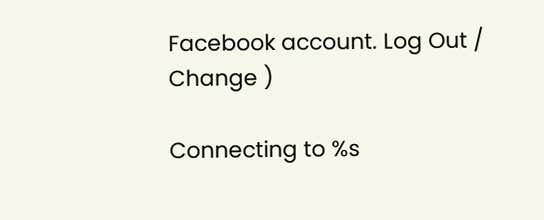Facebook account. Log Out /  Change )

Connecting to %s